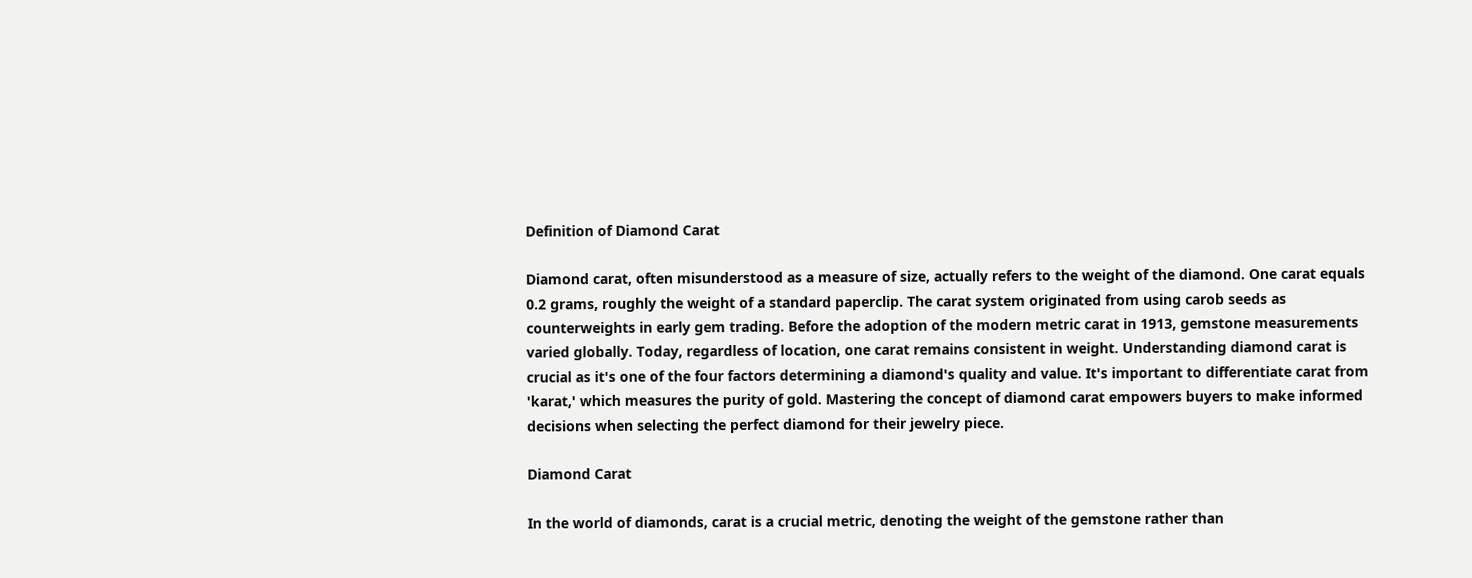Definition of Diamond Carat

Diamond carat, often misunderstood as a measure of size, actually refers to the weight of the diamond. One carat equals 0.2 grams, roughly the weight of a standard paperclip. The carat system originated from using carob seeds as counterweights in early gem trading. Before the adoption of the modern metric carat in 1913, gemstone measurements varied globally. Today, regardless of location, one carat remains consistent in weight. Understanding diamond carat is crucial as it's one of the four factors determining a diamond's quality and value. It's important to differentiate carat from 'karat,' which measures the purity of gold. Mastering the concept of diamond carat empowers buyers to make informed decisions when selecting the perfect diamond for their jewelry piece.

Diamond Carat

In the world of diamonds, carat is a crucial metric, denoting the weight of the gemstone rather than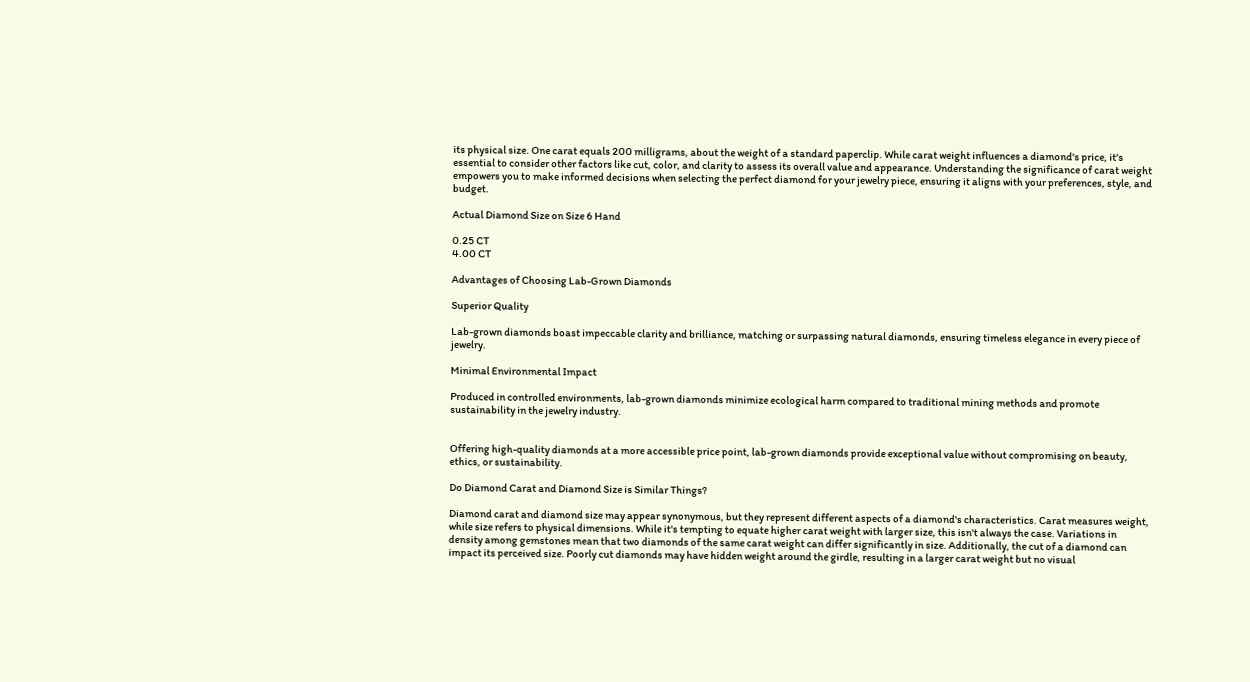its physical size. One carat equals 200 milligrams, about the weight of a standard paperclip. While carat weight influences a diamond's price, it's essential to consider other factors like cut, color, and clarity to assess its overall value and appearance. Understanding the significance of carat weight empowers you to make informed decisions when selecting the perfect diamond for your jewelry piece, ensuring it aligns with your preferences, style, and budget.

Actual Diamond Size on Size 6 Hand

0.25 CT
4.00 CT

Advantages of Choosing Lab-Grown Diamonds

Superior Quality

Lab-grown diamonds boast impeccable clarity and brilliance, matching or surpassing natural diamonds, ensuring timeless elegance in every piece of jewelry.

Minimal Environmental Impact

Produced in controlled environments, lab-grown diamonds minimize ecological harm compared to traditional mining methods and promote sustainability in the jewelry industry.


Offering high-quality diamonds at a more accessible price point, lab-grown diamonds provide exceptional value without compromising on beauty, ethics, or sustainability.

Do Diamond Carat and Diamond Size is Similar Things?

Diamond carat and diamond size may appear synonymous, but they represent different aspects of a diamond's characteristics. Carat measures weight, while size refers to physical dimensions. While it's tempting to equate higher carat weight with larger size, this isn't always the case. Variations in density among gemstones mean that two diamonds of the same carat weight can differ significantly in size. Additionally, the cut of a diamond can impact its perceived size. Poorly cut diamonds may have hidden weight around the girdle, resulting in a larger carat weight but no visual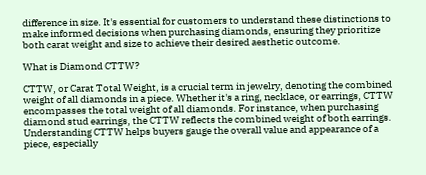difference in size. It's essential for customers to understand these distinctions to make informed decisions when purchasing diamonds, ensuring they prioritize both carat weight and size to achieve their desired aesthetic outcome.

What is Diamond CTTW?

CTTW, or Carat Total Weight, is a crucial term in jewelry, denoting the combined weight of all diamonds in a piece. Whether it's a ring, necklace, or earrings, CTTW encompasses the total weight of all diamonds. For instance, when purchasing diamond stud earrings, the CTTW reflects the combined weight of both earrings. Understanding CTTW helps buyers gauge the overall value and appearance of a piece, especially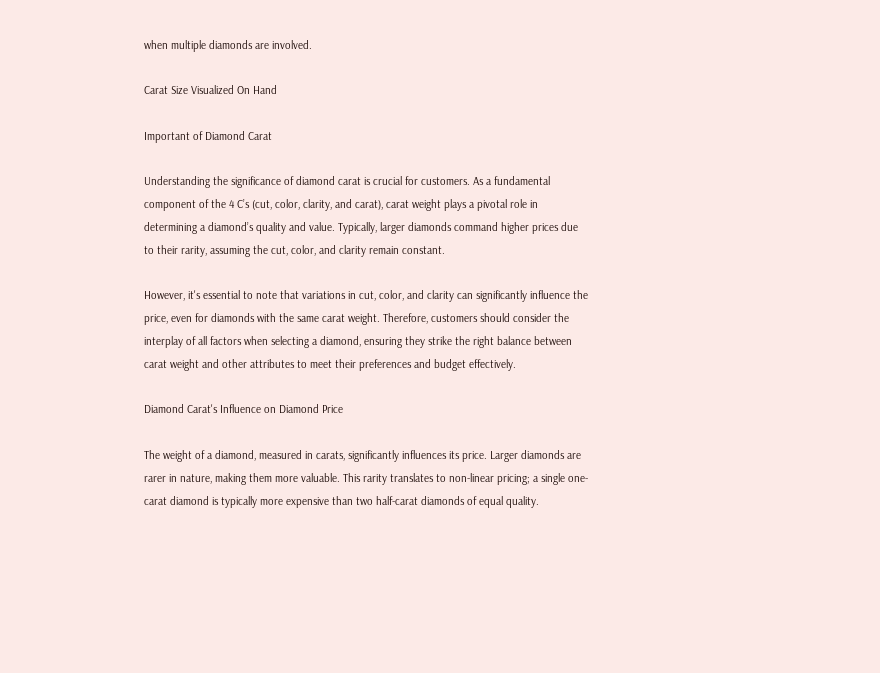when multiple diamonds are involved.

Carat Size Visualized On Hand

Important of Diamond Carat

Understanding the significance of diamond carat is crucial for customers. As a fundamental component of the 4 C’s (cut, color, clarity, and carat), carat weight plays a pivotal role in determining a diamond’s quality and value. Typically, larger diamonds command higher prices due to their rarity, assuming the cut, color, and clarity remain constant.

However, it's essential to note that variations in cut, color, and clarity can significantly influence the price, even for diamonds with the same carat weight. Therefore, customers should consider the interplay of all factors when selecting a diamond, ensuring they strike the right balance between carat weight and other attributes to meet their preferences and budget effectively.

Diamond Carat's Influence on Diamond Price

The weight of a diamond, measured in carats, significantly influences its price. Larger diamonds are rarer in nature, making them more valuable. This rarity translates to non-linear pricing; a single one-carat diamond is typically more expensive than two half-carat diamonds of equal quality.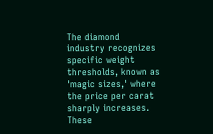The diamond industry recognizes specific weight thresholds, known as 'magic sizes,' where the price per carat sharply increases. These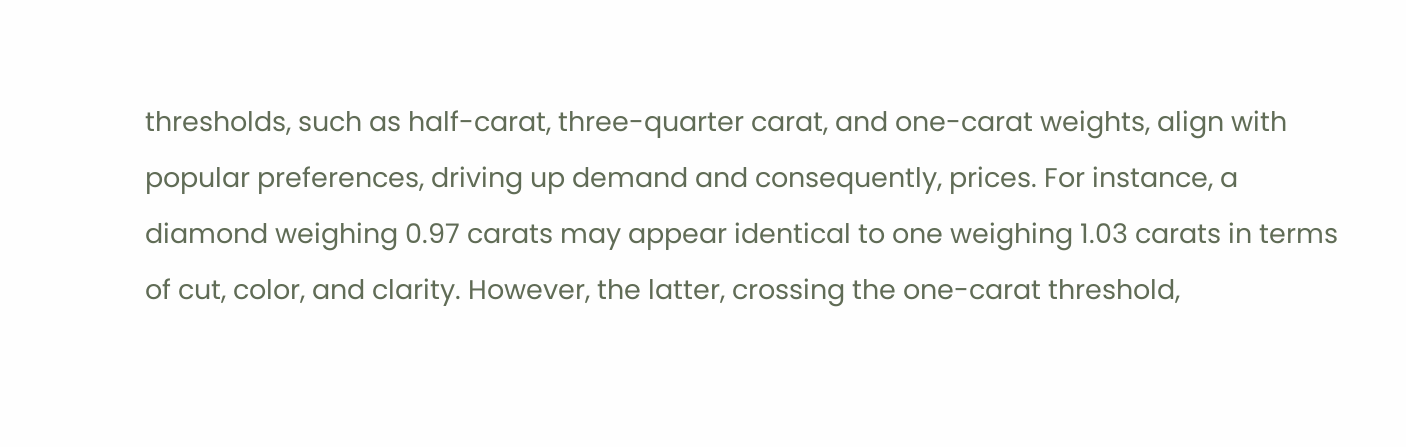thresholds, such as half-carat, three-quarter carat, and one-carat weights, align with popular preferences, driving up demand and consequently, prices. For instance, a diamond weighing 0.97 carats may appear identical to one weighing 1.03 carats in terms of cut, color, and clarity. However, the latter, crossing the one-carat threshold,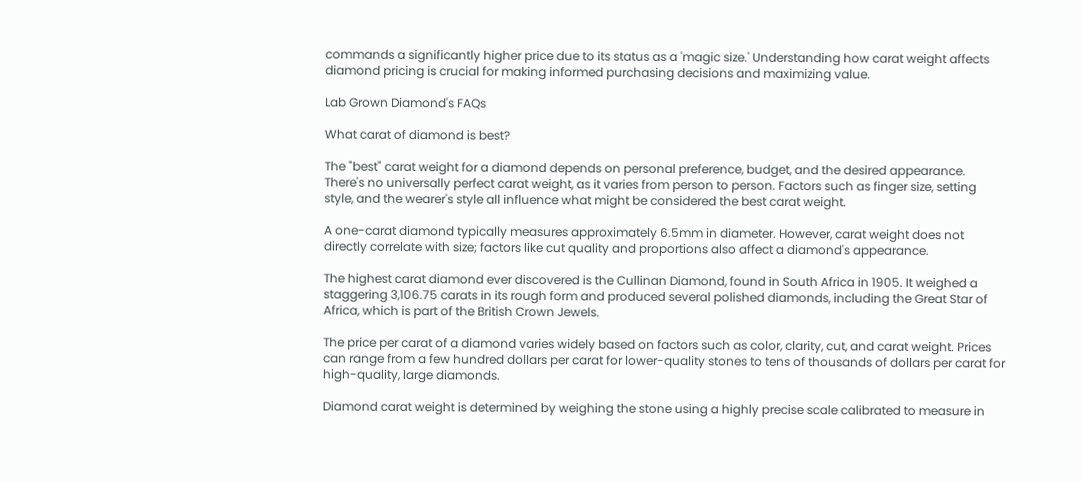commands a significantly higher price due to its status as a 'magic size.' Understanding how carat weight affects diamond pricing is crucial for making informed purchasing decisions and maximizing value.

Lab Grown Diamond's FAQs

What carat of diamond is best?

The "best" carat weight for a diamond depends on personal preference, budget, and the desired appearance. There's no universally perfect carat weight, as it varies from person to person. Factors such as finger size, setting style, and the wearer's style all influence what might be considered the best carat weight.

A one-carat diamond typically measures approximately 6.5mm in diameter. However, carat weight does not directly correlate with size; factors like cut quality and proportions also affect a diamond's appearance.

The highest carat diamond ever discovered is the Cullinan Diamond, found in South Africa in 1905. It weighed a staggering 3,106.75 carats in its rough form and produced several polished diamonds, including the Great Star of Africa, which is part of the British Crown Jewels.

The price per carat of a diamond varies widely based on factors such as color, clarity, cut, and carat weight. Prices can range from a few hundred dollars per carat for lower-quality stones to tens of thousands of dollars per carat for high-quality, large diamonds.

Diamond carat weight is determined by weighing the stone using a highly precise scale calibrated to measure in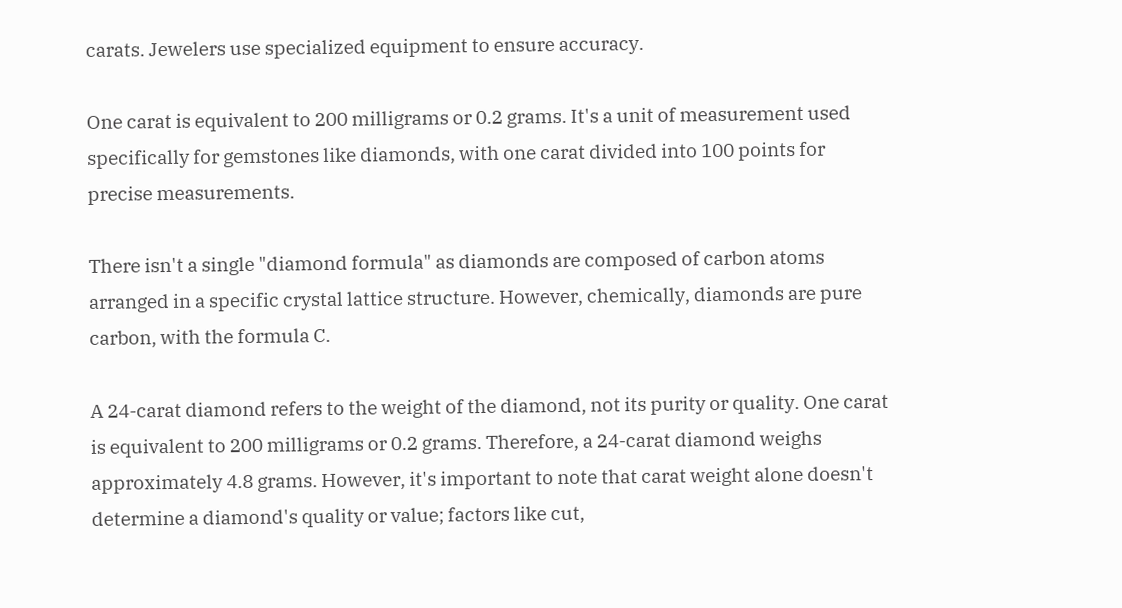carats. Jewelers use specialized equipment to ensure accuracy.

One carat is equivalent to 200 milligrams or 0.2 grams. It's a unit of measurement used specifically for gemstones like diamonds, with one carat divided into 100 points for precise measurements.

There isn't a single "diamond formula" as diamonds are composed of carbon atoms arranged in a specific crystal lattice structure. However, chemically, diamonds are pure carbon, with the formula C.

A 24-carat diamond refers to the weight of the diamond, not its purity or quality. One carat is equivalent to 200 milligrams or 0.2 grams. Therefore, a 24-carat diamond weighs approximately 4.8 grams. However, it's important to note that carat weight alone doesn't determine a diamond's quality or value; factors like cut,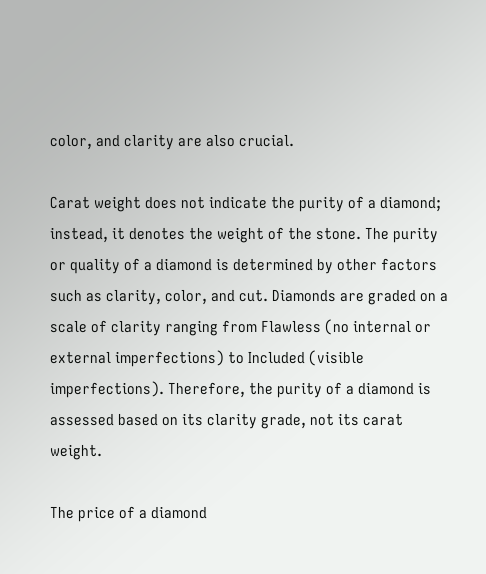color, and clarity are also crucial.

Carat weight does not indicate the purity of a diamond; instead, it denotes the weight of the stone. The purity or quality of a diamond is determined by other factors such as clarity, color, and cut. Diamonds are graded on a scale of clarity ranging from Flawless (no internal or external imperfections) to Included (visible imperfections). Therefore, the purity of a diamond is assessed based on its clarity grade, not its carat weight.

The price of a diamond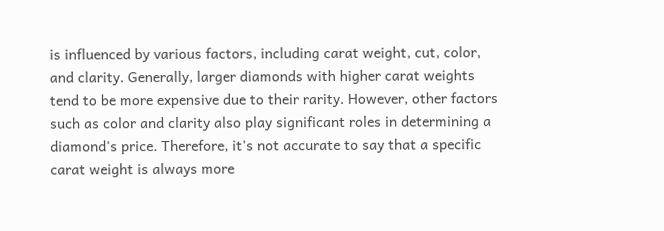is influenced by various factors, including carat weight, cut, color, and clarity. Generally, larger diamonds with higher carat weights tend to be more expensive due to their rarity. However, other factors such as color and clarity also play significant roles in determining a diamond's price. Therefore, it's not accurate to say that a specific carat weight is always more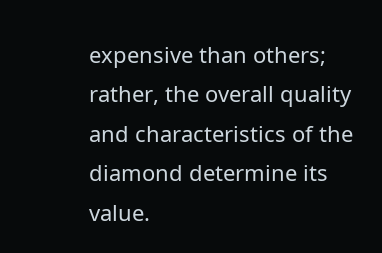expensive than others; rather, the overall quality and characteristics of the diamond determine its value.